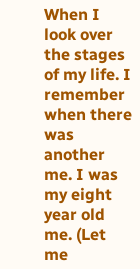When I look over the stages of my life. I remember when there was another me. I was my eight year old me. (Let me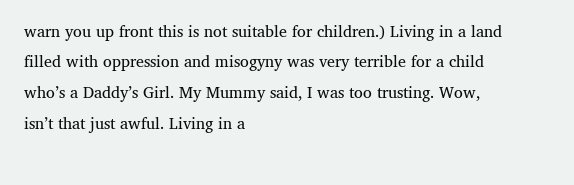warn you up front this is not suitable for children.) Living in a land filled with oppression and misogyny was very terrible for a child who’s a Daddy’s Girl. My Mummy said, I was too trusting. Wow, isn’t that just awful. Living in a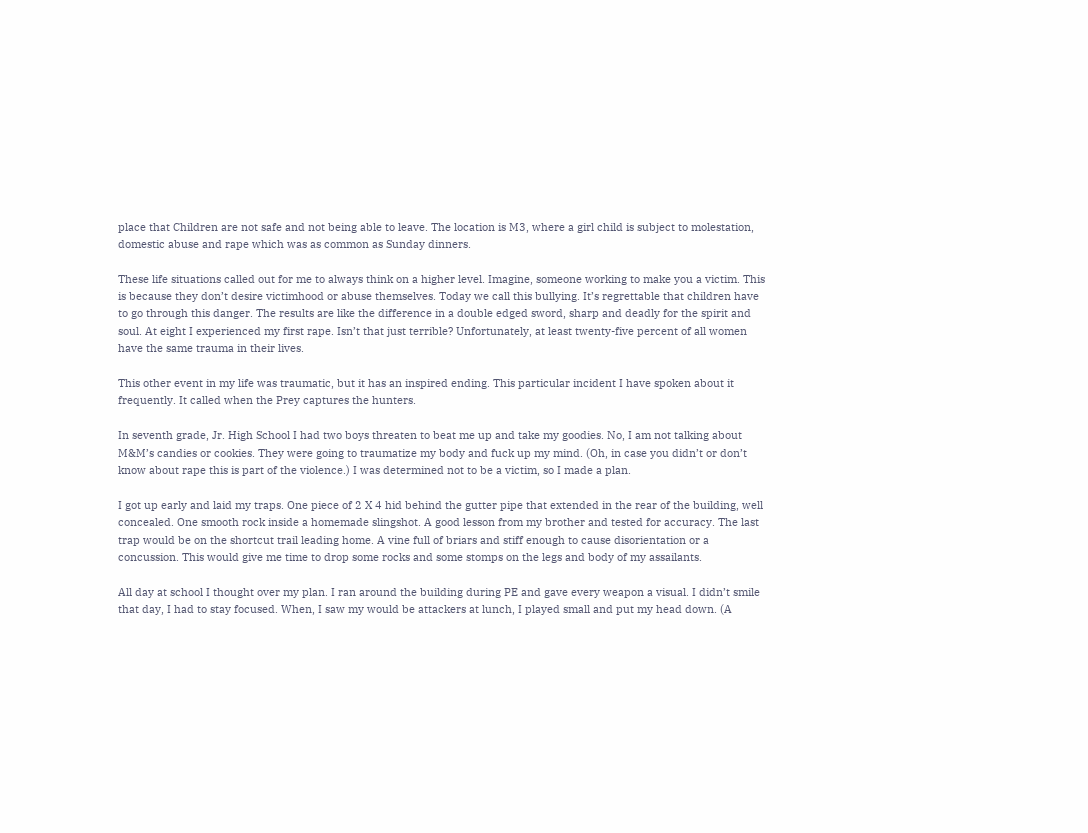place that Children are not safe and not being able to leave. The location is M3, where a girl child is subject to molestation, domestic abuse and rape which was as common as Sunday dinners.

These life situations called out for me to always think on a higher level. Imagine, someone working to make you a victim. This is because they don’t desire victimhood or abuse themselves. Today we call this bullying. It’s regrettable that children have to go through this danger. The results are like the difference in a double edged sword, sharp and deadly for the spirit and soul. At eight I experienced my first rape. Isn’t that just terrible? Unfortunately, at least twenty-five percent of all women have the same trauma in their lives.

This other event in my life was traumatic, but it has an inspired ending. This particular incident I have spoken about it frequently. It called when the Prey captures the hunters.

In seventh grade, Jr. High School I had two boys threaten to beat me up and take my goodies. No, I am not talking about M&M’s candies or cookies. They were going to traumatize my body and fuck up my mind. (Oh, in case you didn’t or don’t know about rape this is part of the violence.) I was determined not to be a victim, so I made a plan.

I got up early and laid my traps. One piece of 2 X 4 hid behind the gutter pipe that extended in the rear of the building, well concealed. One smooth rock inside a homemade slingshot. A good lesson from my brother and tested for accuracy. The last trap would be on the shortcut trail leading home. A vine full of briars and stiff enough to cause disorientation or a concussion. This would give me time to drop some rocks and some stomps on the legs and body of my assailants.

All day at school I thought over my plan. I ran around the building during PE and gave every weapon a visual. I didn’t smile that day, I had to stay focused. When, I saw my would be attackers at lunch, I played small and put my head down. (A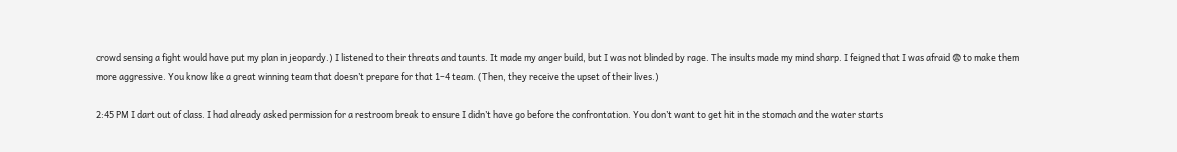crowd sensing a fight would have put my plan in jeopardy.) I listened to their threats and taunts. It made my anger build, but I was not blinded by rage. The insults made my mind sharp. I feigned that I was afraid 😨 to make them more aggressive. You know like a great winning team that doesn’t prepare for that 1–4 team. (Then, they receive the upset of their lives.)

2:45 PM I dart out of class. I had already asked permission for a restroom break to ensure I didn’t have go before the confrontation. You don’t want to get hit in the stomach and the water starts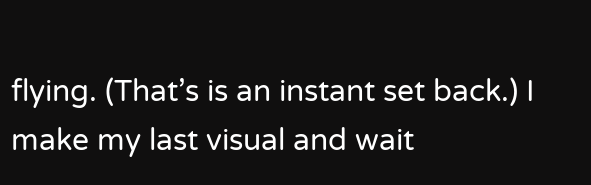flying. (That’s is an instant set back.) I make my last visual and wait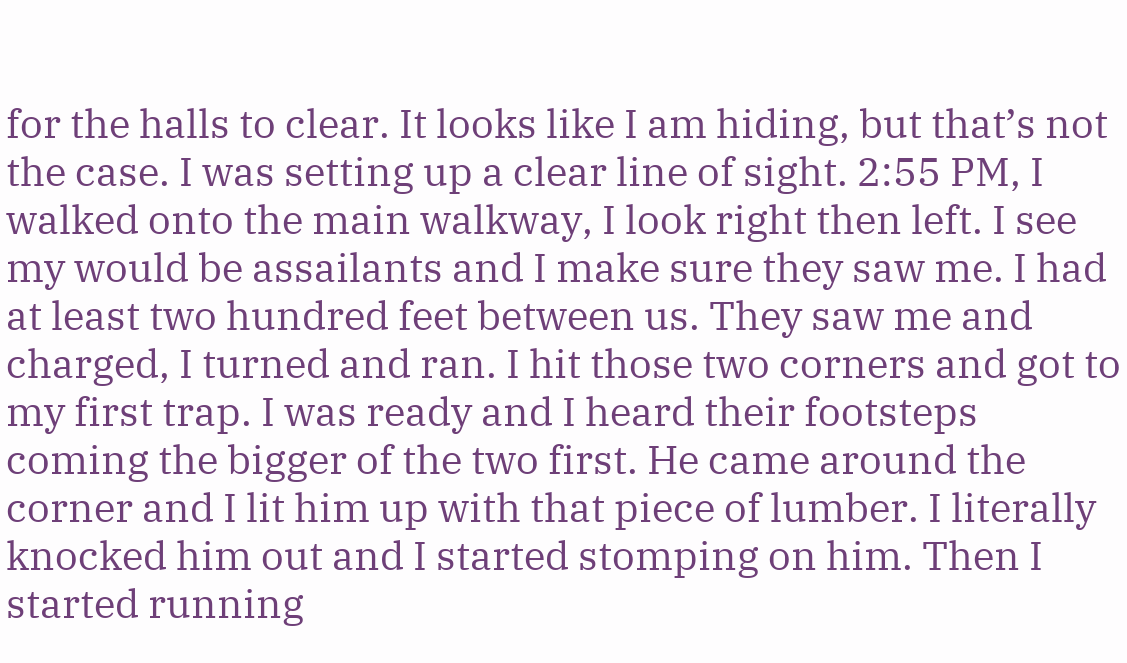for the halls to clear. It looks like I am hiding, but that’s not the case. I was setting up a clear line of sight. 2:55 PM, I walked onto the main walkway, I look right then left. I see my would be assailants and I make sure they saw me. I had at least two hundred feet between us. They saw me and charged, I turned and ran. I hit those two corners and got to my first trap. I was ready and I heard their footsteps coming the bigger of the two first. He came around the corner and I lit him up with that piece of lumber. I literally knocked him out and I started stomping on him. Then I started running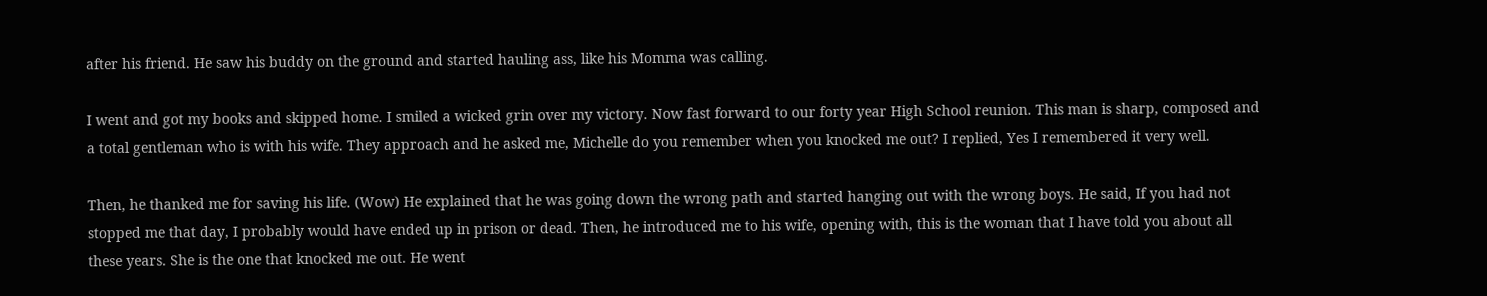after his friend. He saw his buddy on the ground and started hauling ass, like his Momma was calling.

I went and got my books and skipped home. I smiled a wicked grin over my victory. Now fast forward to our forty year High School reunion. This man is sharp, composed and a total gentleman who is with his wife. They approach and he asked me, Michelle do you remember when you knocked me out? I replied, Yes I remembered it very well.

Then, he thanked me for saving his life. (Wow) He explained that he was going down the wrong path and started hanging out with the wrong boys. He said, If you had not stopped me that day, I probably would have ended up in prison or dead. Then, he introduced me to his wife, opening with, this is the woman that I have told you about all these years. She is the one that knocked me out. He went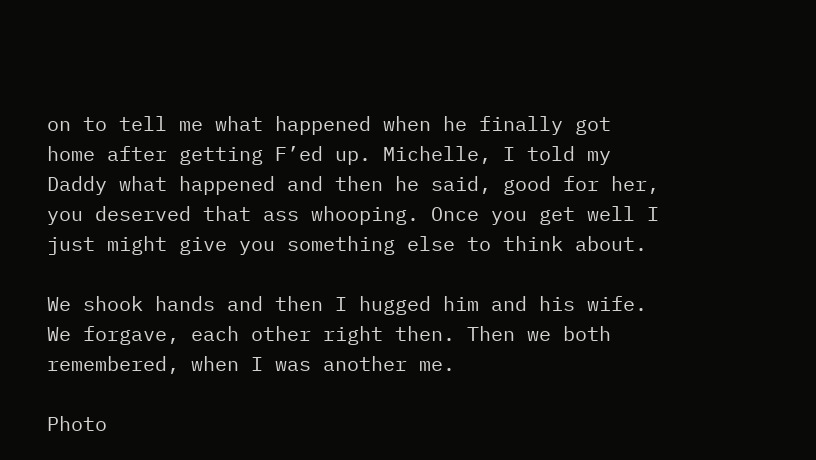on to tell me what happened when he finally got home after getting F’ed up. Michelle, I told my Daddy what happened and then he said, good for her, you deserved that ass whooping. Once you get well I just might give you something else to think about.

We shook hands and then I hugged him and his wife. We forgave, each other right then. Then we both remembered, when I was another me.

Photo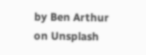by Ben Arthur on Unsplash